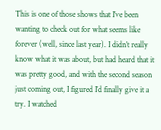This is one of those shows that I’ve been wanting to check out for what seems like forever (well, since last year). I didn’t really know what it was about, but had heard that it was pretty good, and with the second season just coming out, I figured I’d finally give it a try. I watched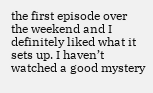the first episode over the weekend and I definitely liked what it sets up. I haven’t watched a good mystery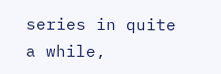series in quite a while,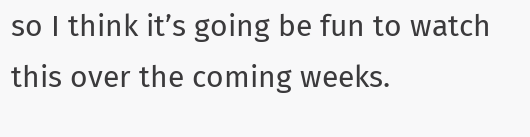so I think it’s going be fun to watch this over the coming weeks.